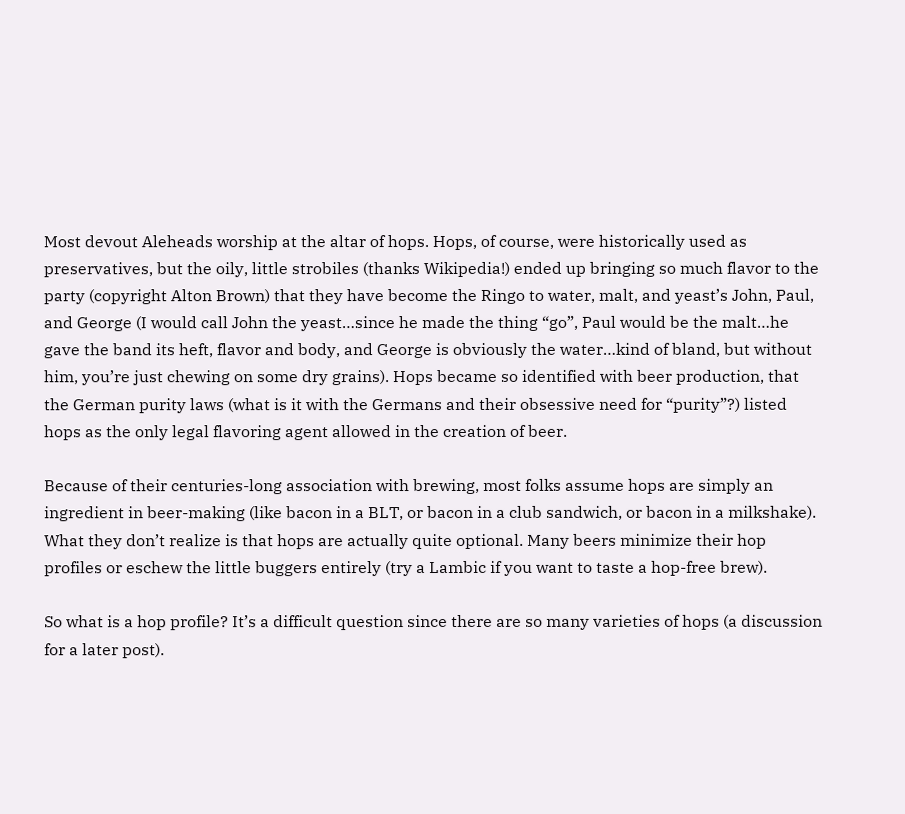Most devout Aleheads worship at the altar of hops. Hops, of course, were historically used as preservatives, but the oily, little strobiles (thanks Wikipedia!) ended up bringing so much flavor to the party (copyright Alton Brown) that they have become the Ringo to water, malt, and yeast’s John, Paul, and George (I would call John the yeast…since he made the thing “go”, Paul would be the malt…he gave the band its heft, flavor and body, and George is obviously the water…kind of bland, but without him, you’re just chewing on some dry grains). Hops became so identified with beer production, that the German purity laws (what is it with the Germans and their obsessive need for “purity”?) listed hops as the only legal flavoring agent allowed in the creation of beer.

Because of their centuries-long association with brewing, most folks assume hops are simply an ingredient in beer-making (like bacon in a BLT, or bacon in a club sandwich, or bacon in a milkshake). What they don’t realize is that hops are actually quite optional. Many beers minimize their hop profiles or eschew the little buggers entirely (try a Lambic if you want to taste a hop-free brew).

So what is a hop profile? It’s a difficult question since there are so many varieties of hops (a discussion for a later post).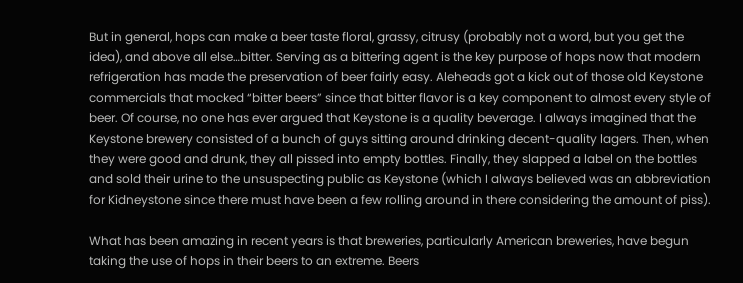But in general, hops can make a beer taste floral, grassy, citrusy (probably not a word, but you get the idea), and above all else…bitter. Serving as a bittering agent is the key purpose of hops now that modern refrigeration has made the preservation of beer fairly easy. Aleheads got a kick out of those old Keystone commercials that mocked “bitter beers” since that bitter flavor is a key component to almost every style of beer. Of course, no one has ever argued that Keystone is a quality beverage. I always imagined that the Keystone brewery consisted of a bunch of guys sitting around drinking decent-quality lagers. Then, when they were good and drunk, they all pissed into empty bottles. Finally, they slapped a label on the bottles and sold their urine to the unsuspecting public as Keystone (which I always believed was an abbreviation for Kidneystone since there must have been a few rolling around in there considering the amount of piss).

What has been amazing in recent years is that breweries, particularly American breweries, have begun taking the use of hops in their beers to an extreme. Beers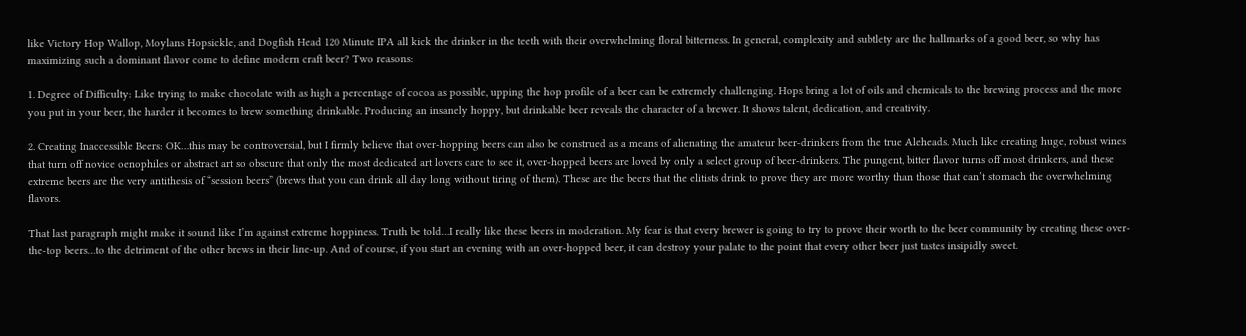like Victory Hop Wallop, Moylans Hopsickle, and Dogfish Head 120 Minute IPA all kick the drinker in the teeth with their overwhelming floral bitterness. In general, complexity and subtlety are the hallmarks of a good beer, so why has maximizing such a dominant flavor come to define modern craft beer? Two reasons:

1. Degree of Difficulty: Like trying to make chocolate with as high a percentage of cocoa as possible, upping the hop profile of a beer can be extremely challenging. Hops bring a lot of oils and chemicals to the brewing process and the more you put in your beer, the harder it becomes to brew something drinkable. Producing an insanely hoppy, but drinkable beer reveals the character of a brewer. It shows talent, dedication, and creativity.

2. Creating Inaccessible Beers: OK…this may be controversial, but I firmly believe that over-hopping beers can also be construed as a means of alienating the amateur beer-drinkers from the true Aleheads. Much like creating huge, robust wines that turn off novice oenophiles or abstract art so obscure that only the most dedicated art lovers care to see it, over-hopped beers are loved by only a select group of beer-drinkers. The pungent, bitter flavor turns off most drinkers, and these extreme beers are the very antithesis of “session beers” (brews that you can drink all day long without tiring of them). These are the beers that the elitists drink to prove they are more worthy than those that can’t stomach the overwhelming flavors.

That last paragraph might make it sound like I’m against extreme hoppiness. Truth be told…I really like these beers in moderation. My fear is that every brewer is going to try to prove their worth to the beer community by creating these over-the-top beers…to the detriment of the other brews in their line-up. And of course, if you start an evening with an over-hopped beer, it can destroy your palate to the point that every other beer just tastes insipidly sweet.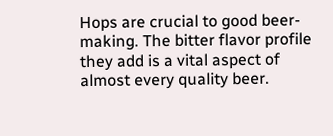Hops are crucial to good beer-making. The bitter flavor profile they add is a vital aspect of almost every quality beer.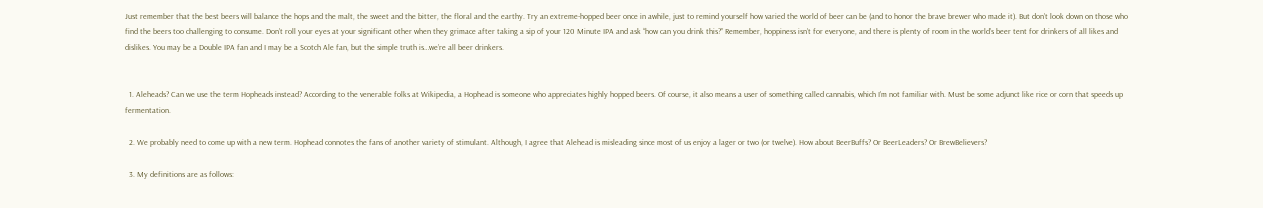Just remember that the best beers will balance the hops and the malt, the sweet and the bitter, the floral and the earthy. Try an extreme-hopped beer once in awhile, just to remind yourself how varied the world of beer can be (and to honor the brave brewer who made it). But don’t look down on those who find the beers too challenging to consume. Don’t roll your eyes at your significant other when they grimace after taking a sip of your 120 Minute IPA and ask “how can you drink this?” Remember, hoppiness isn’t for everyone, and there is plenty of room in the world’s beer tent for drinkers of all likes and dislikes. You may be a Double IPA fan and I may be a Scotch Ale fan, but the simple truth is…we’re all beer drinkers.


  1. Aleheads? Can we use the term Hopheads instead? According to the venerable folks at Wikipedia, a Hophead is someone who appreciates highly hopped beers. Of course, it also means a user of something called cannabis, which I’m not familiar with. Must be some adjunct like rice or corn that speeds up fermentation.

  2. We probably need to come up with a new term. Hophead connotes the fans of another variety of stimulant. Although, I agree that Alehead is misleading since most of us enjoy a lager or two (or twelve). How about BeerBuffs? Or BeerLeaders? Or BrewBelievers?

  3. My definitions are as follows: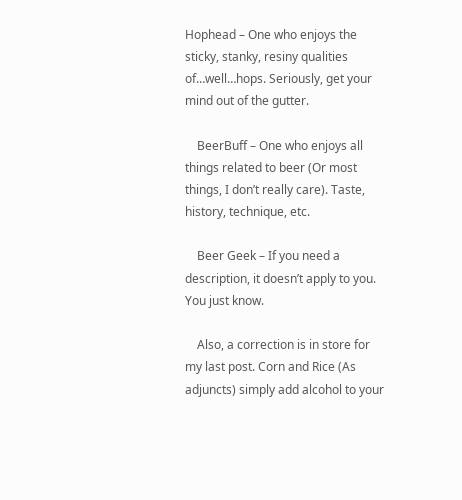Hophead – One who enjoys the sticky, stanky, resiny qualities of…well…hops. Seriously, get your mind out of the gutter.

    BeerBuff – One who enjoys all things related to beer (Or most things, I don’t really care). Taste, history, technique, etc.

    Beer Geek – If you need a description, it doesn’t apply to you. You just know.

    Also, a correction is in store for my last post. Corn and Rice (As adjuncts) simply add alcohol to your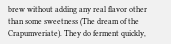brew without adding any real flavor other than some sweetness (The dream of the Crapumveriate). They do ferment quickly,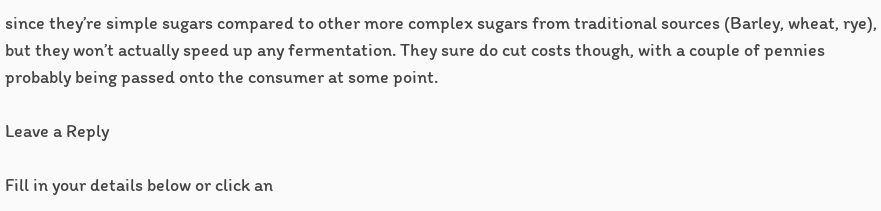since they’re simple sugars compared to other more complex sugars from traditional sources (Barley, wheat, rye), but they won’t actually speed up any fermentation. They sure do cut costs though, with a couple of pennies probably being passed onto the consumer at some point.

Leave a Reply

Fill in your details below or click an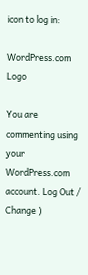icon to log in:

WordPress.com Logo

You are commenting using your WordPress.com account. Log Out /  Change )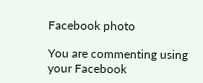Facebook photo

You are commenting using your Facebook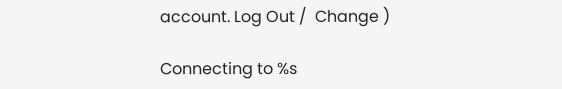account. Log Out /  Change )

Connecting to %s